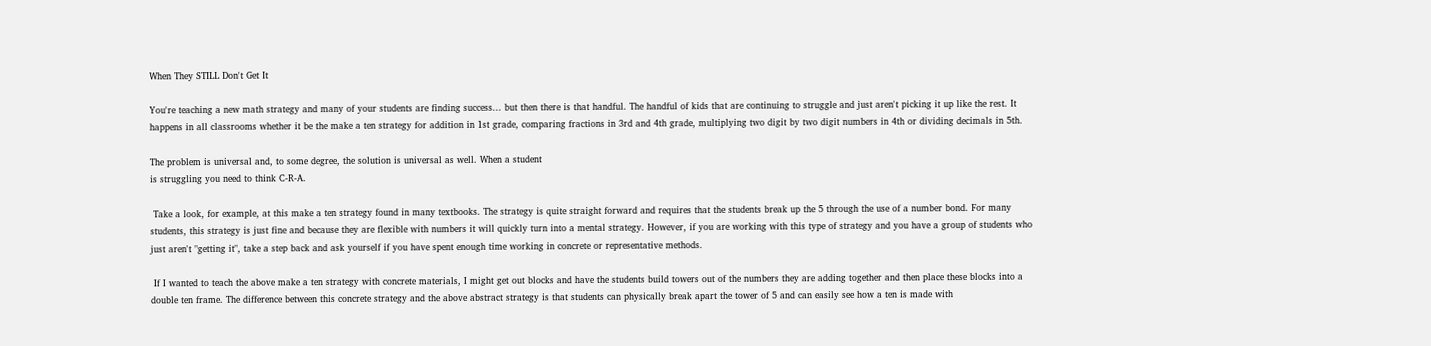When They STILL Don't Get It

You're teaching a new math strategy and many of your students are finding success... but then there is that handful. The handful of kids that are continuing to struggle and just aren't picking it up like the rest. It happens in all classrooms whether it be the make a ten strategy for addition in 1st grade, comparing fractions in 3rd and 4th grade, multiplying two digit by two digit numbers in 4th or dividing decimals in 5th.

The problem is universal and, to some degree, the solution is universal as well. When a student
is struggling you need to think C-R-A.

 Take a look, for example, at this make a ten strategy found in many textbooks. The strategy is quite straight forward and requires that the students break up the 5 through the use of a number bond. For many students, this strategy is just fine and because they are flexible with numbers it will quickly turn into a mental strategy. However, if you are working with this type of strategy and you have a group of students who just aren't "getting it", take a step back and ask yourself if you have spent enough time working in concrete or representative methods.

 If I wanted to teach the above make a ten strategy with concrete materials, I might get out blocks and have the students build towers out of the numbers they are adding together and then place these blocks into a double ten frame. The difference between this concrete strategy and the above abstract strategy is that students can physically break apart the tower of 5 and can easily see how a ten is made with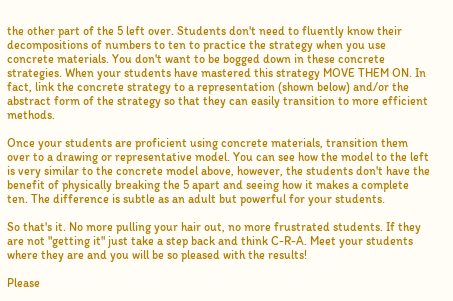the other part of the 5 left over. Students don't need to fluently know their decompositions of numbers to ten to practice the strategy when you use concrete materials. You don't want to be bogged down in these concrete strategies. When your students have mastered this strategy MOVE THEM ON. In fact, link the concrete strategy to a representation (shown below) and/or the abstract form of the strategy so that they can easily transition to more efficient methods.

Once your students are proficient using concrete materials, transition them over to a drawing or representative model. You can see how the model to the left is very similar to the concrete model above, however, the students don't have the benefit of physically breaking the 5 apart and seeing how it makes a complete ten. The difference is subtle as an adult but powerful for your students.

So that's it. No more pulling your hair out, no more frustrated students. If they are not "getting it" just take a step back and think C-R-A. Meet your students where they are and you will be so pleased with the results!

Please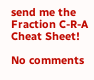send me the Fraction C-R-A Cheat Sheet!

No comments